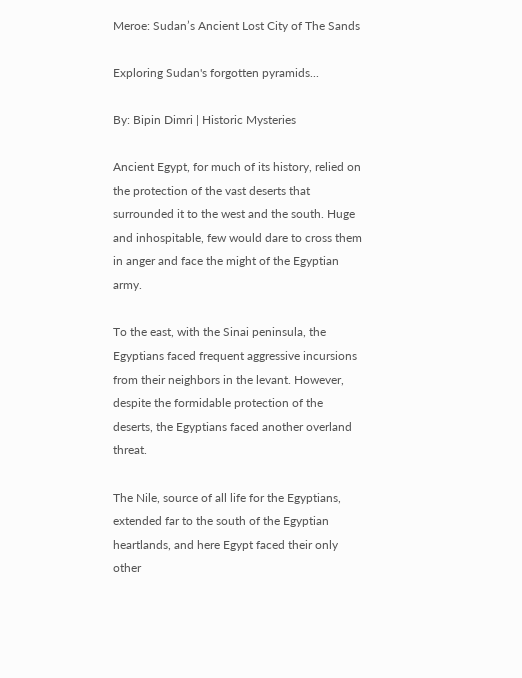Meroe: Sudan’s Ancient Lost City of The Sands

Exploring Sudan's forgotten pyramids...

By: Bipin Dimri | Historic Mysteries

Ancient Egypt, for much of its history, relied on the protection of the vast deserts that surrounded it to the west and the south. Huge and inhospitable, few would dare to cross them in anger and face the might of the Egyptian army.

To the east, with the Sinai peninsula, the Egyptians faced frequent aggressive incursions from their neighbors in the levant. However, despite the formidable protection of the deserts, the Egyptians faced another overland threat.

The Nile, source of all life for the Egyptians, extended far to the south of the Egyptian heartlands, and here Egypt faced their only other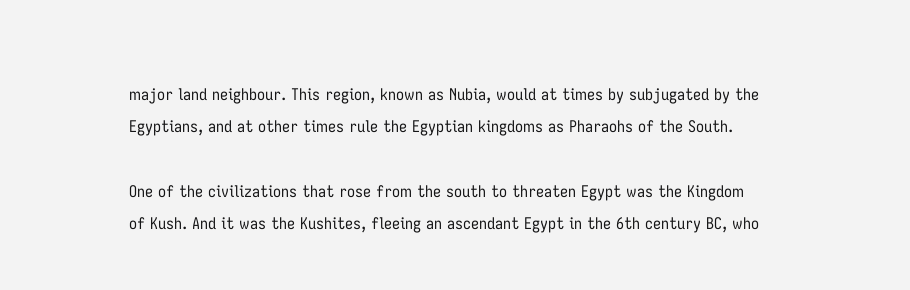major land neighbour. This region, known as Nubia, would at times by subjugated by the Egyptians, and at other times rule the Egyptian kingdoms as Pharaohs of the South.

One of the civilizations that rose from the south to threaten Egypt was the Kingdom of Kush. And it was the Kushites, fleeing an ascendant Egypt in the 6th century BC, who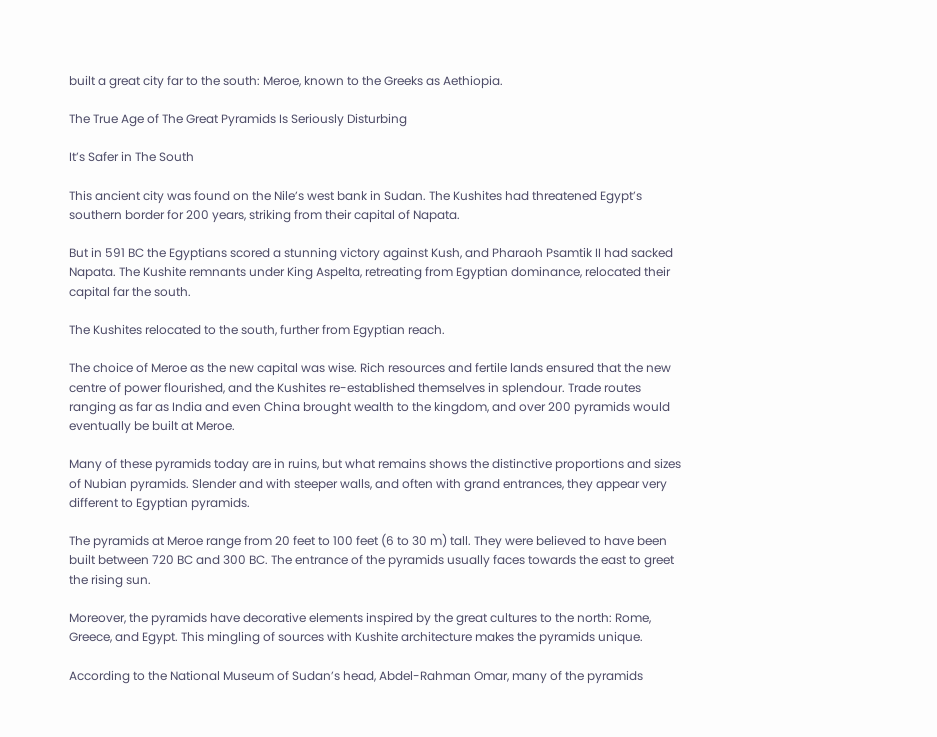built a great city far to the south: Meroe, known to the Greeks as Aethiopia.

The True Age of The Great Pyramids Is Seriously Disturbing

It’s Safer in The South

This ancient city was found on the Nile’s west bank in Sudan. The Kushites had threatened Egypt’s southern border for 200 years, striking from their capital of Napata.

But in 591 BC the Egyptians scored a stunning victory against Kush, and Pharaoh Psamtik II had sacked Napata. The Kushite remnants under King Aspelta, retreating from Egyptian dominance, relocated their capital far the south.

The Kushites relocated to the south, further from Egyptian reach.

The choice of Meroe as the new capital was wise. Rich resources and fertile lands ensured that the new centre of power flourished, and the Kushites re-established themselves in splendour. Trade routes ranging as far as India and even China brought wealth to the kingdom, and over 200 pyramids would eventually be built at Meroe.

Many of these pyramids today are in ruins, but what remains shows the distinctive proportions and sizes of Nubian pyramids. Slender and with steeper walls, and often with grand entrances, they appear very different to Egyptian pyramids.

The pyramids at Meroe range from 20 feet to 100 feet (6 to 30 m) tall. They were believed to have been built between 720 BC and 300 BC. The entrance of the pyramids usually faces towards the east to greet the rising sun.

Moreover, the pyramids have decorative elements inspired by the great cultures to the north: Rome, Greece, and Egypt. This mingling of sources with Kushite architecture makes the pyramids unique.

According to the National Museum of Sudan’s head, Abdel-Rahman Omar, many of the pyramids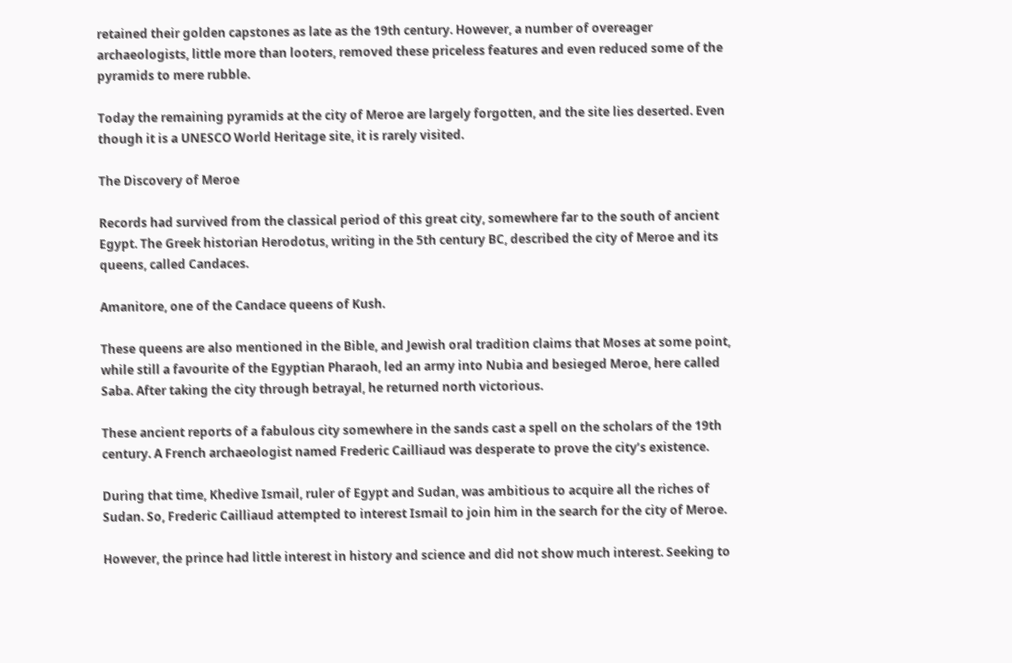retained their golden capstones as late as the 19th century. However, a number of overeager archaeologists, little more than looters, removed these priceless features and even reduced some of the pyramids to mere rubble.

Today the remaining pyramids at the city of Meroe are largely forgotten, and the site lies deserted. Even though it is a UNESCO World Heritage site, it is rarely visited.

The Discovery of Meroe

Records had survived from the classical period of this great city, somewhere far to the south of ancient Egypt. The Greek historian Herodotus, writing in the 5th century BC, described the city of Meroe and its queens, called Candaces.

Amanitore, one of the Candace queens of Kush.

These queens are also mentioned in the Bible, and Jewish oral tradition claims that Moses at some point, while still a favourite of the Egyptian Pharaoh, led an army into Nubia and besieged Meroe, here called Saba. After taking the city through betrayal, he returned north victorious.

These ancient reports of a fabulous city somewhere in the sands cast a spell on the scholars of the 19th century. A French archaeologist named Frederic Cailliaud was desperate to prove the city’s existence.

During that time, Khedive Ismail, ruler of Egypt and Sudan, was ambitious to acquire all the riches of Sudan. So, Frederic Cailliaud attempted to interest Ismail to join him in the search for the city of Meroe.

However, the prince had little interest in history and science and did not show much interest. Seeking to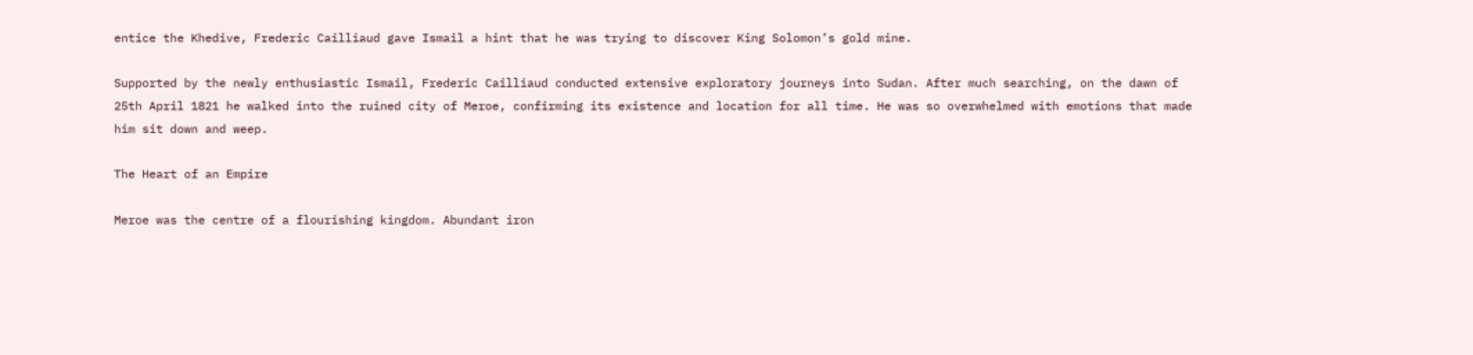entice the Khedive, Frederic Cailliaud gave Ismail a hint that he was trying to discover King Solomon’s gold mine.

Supported by the newly enthusiastic Ismail, Frederic Cailliaud conducted extensive exploratory journeys into Sudan. After much searching, on the dawn of 25th April 1821 he walked into the ruined city of Meroe, confirming its existence and location for all time. He was so overwhelmed with emotions that made him sit down and weep.

The Heart of an Empire

Meroe was the centre of a flourishing kingdom. Abundant iron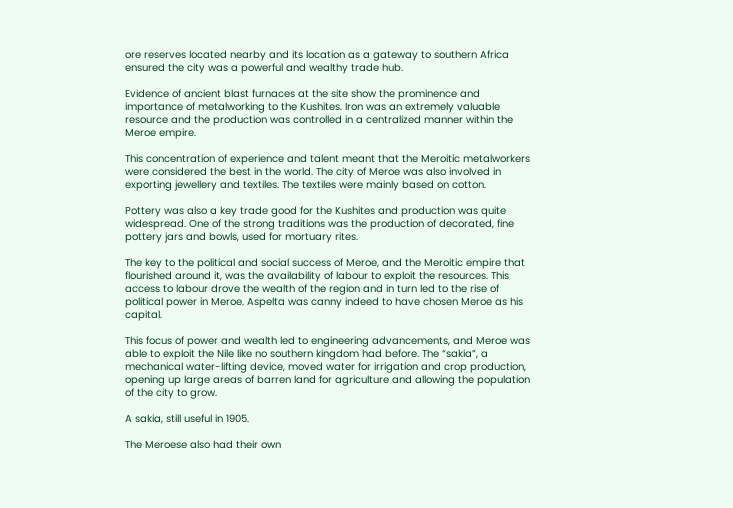ore reserves located nearby and its location as a gateway to southern Africa ensured the city was a powerful and wealthy trade hub.

Evidence of ancient blast furnaces at the site show the prominence and importance of metalworking to the Kushites. Iron was an extremely valuable resource and the production was controlled in a centralized manner within the Meroe empire.

This concentration of experience and talent meant that the Meroitic metalworkers were considered the best in the world. The city of Meroe was also involved in exporting jewellery and textiles. The textiles were mainly based on cotton.

Pottery was also a key trade good for the Kushites and production was quite widespread. One of the strong traditions was the production of decorated, fine pottery jars and bowls, used for mortuary rites.

The key to the political and social success of Meroe, and the Meroitic empire that flourished around it, was the availability of labour to exploit the resources. This access to labour drove the wealth of the region and in turn led to the rise of political power in Meroe. Aspelta was canny indeed to have chosen Meroe as his capital.

This focus of power and wealth led to engineering advancements, and Meroe was able to exploit the Nile like no southern kingdom had before. The “sakia”, a mechanical water-lifting device, moved water for irrigation and crop production, opening up large areas of barren land for agriculture and allowing the population of the city to grow.

A sakia, still useful in 1905.

The Meroese also had their own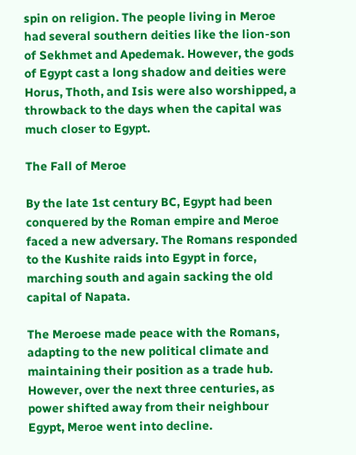spin on religion. The people living in Meroe had several southern deities like the lion-son of Sekhmet and Apedemak. However, the gods of Egypt cast a long shadow and deities were Horus, Thoth, and Isis were also worshipped, a throwback to the days when the capital was much closer to Egypt.

The Fall of Meroe

By the late 1st century BC, Egypt had been conquered by the Roman empire and Meroe faced a new adversary. The Romans responded to the Kushite raids into Egypt in force, marching south and again sacking the old capital of Napata.

The Meroese made peace with the Romans, adapting to the new political climate and maintaining their position as a trade hub. However, over the next three centuries, as power shifted away from their neighbour Egypt, Meroe went into decline.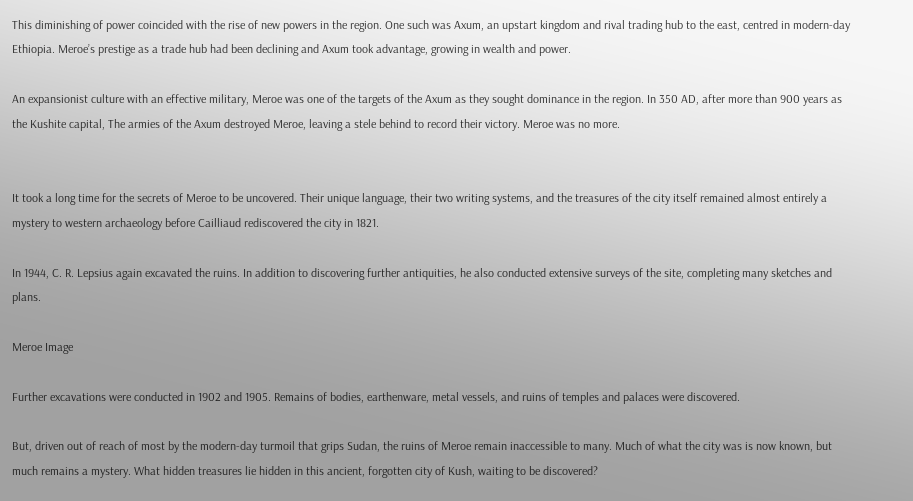This diminishing of power coincided with the rise of new powers in the region. One such was Axum, an upstart kingdom and rival trading hub to the east, centred in modern-day Ethiopia. Meroe’s prestige as a trade hub had been declining and Axum took advantage, growing in wealth and power.

An expansionist culture with an effective military, Meroe was one of the targets of the Axum as they sought dominance in the region. In 350 AD, after more than 900 years as the Kushite capital, The armies of the Axum destroyed Meroe, leaving a stele behind to record their victory. Meroe was no more.


It took a long time for the secrets of Meroe to be uncovered. Their unique language, their two writing systems, and the treasures of the city itself remained almost entirely a mystery to western archaeology before Cailliaud rediscovered the city in 1821.

In 1944, C. R. Lepsius again excavated the ruins. In addition to discovering further antiquities, he also conducted extensive surveys of the site, completing many sketches and plans.

Meroe Image

Further excavations were conducted in 1902 and 1905. Remains of bodies, earthenware, metal vessels, and ruins of temples and palaces were discovered.

But, driven out of reach of most by the modern-day turmoil that grips Sudan, the ruins of Meroe remain inaccessible to many. Much of what the city was is now known, but much remains a mystery. What hidden treasures lie hidden in this ancient, forgotten city of Kush, waiting to be discovered?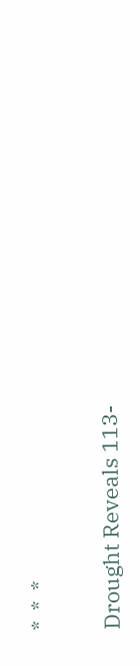*  *  *


Drought Reveals 113-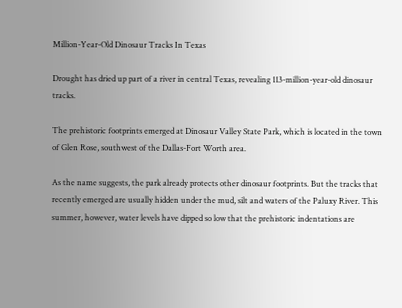Million-Year-Old Dinosaur Tracks In Texas

Drought has dried up part of a river in central Texas, revealing 113-million-year-old dinosaur tracks.

The prehistoric footprints emerged at Dinosaur Valley State Park, which is located in the town of Glen Rose, southwest of the Dallas-Fort Worth area.

As the name suggests, the park already protects other dinosaur footprints. But the tracks that recently emerged are usually hidden under the mud, silt and waters of the Paluxy River. This summer, however, water levels have dipped so low that the prehistoric indentations are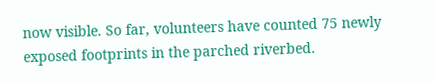now visible. So far, volunteers have counted 75 newly exposed footprints in the parched riverbed.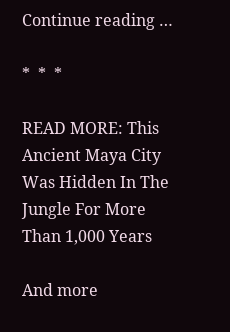Continue reading …

*  *  *

READ MORE: This Ancient Maya City Was Hidden In The Jungle For More Than 1,000 Years

And more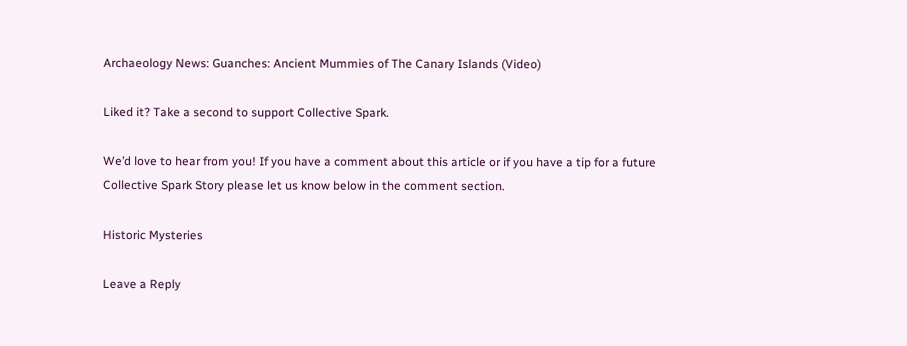Archaeology News: Guanches: Ancient Mummies of The Canary Islands (Video)

Liked it? Take a second to support Collective Spark.

We’d love to hear from you! If you have a comment about this article or if you have a tip for a future Collective Spark Story please let us know below in the comment section.

Historic Mysteries

Leave a Reply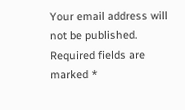Your email address will not be published. Required fields are marked *